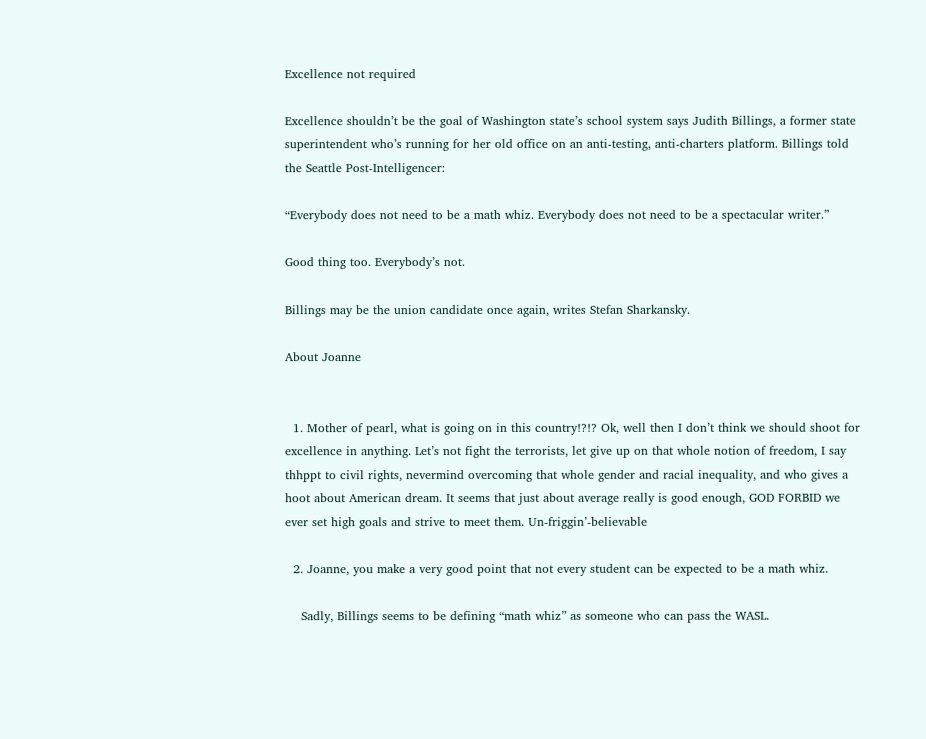Excellence not required

Excellence shouldn’t be the goal of Washington state’s school system says Judith Billings, a former state superintendent who’s running for her old office on an anti-testing, anti-charters platform. Billings told the Seattle Post-Intelligencer:

“Everybody does not need to be a math whiz. Everybody does not need to be a spectacular writer.”

Good thing too. Everybody’s not.

Billings may be the union candidate once again, writes Stefan Sharkansky.

About Joanne


  1. Mother of pearl, what is going on in this country!?!? Ok, well then I don’t think we should shoot for excellence in anything. Let’s not fight the terrorists, let give up on that whole notion of freedom, I say thhppt to civil rights, nevermind overcoming that whole gender and racial inequality, and who gives a hoot about American dream. It seems that just about average really is good enough, GOD FORBID we ever set high goals and strive to meet them. Un-friggin’-believable

  2. Joanne, you make a very good point that not every student can be expected to be a math whiz.

    Sadly, Billings seems to be defining “math whiz” as someone who can pass the WASL.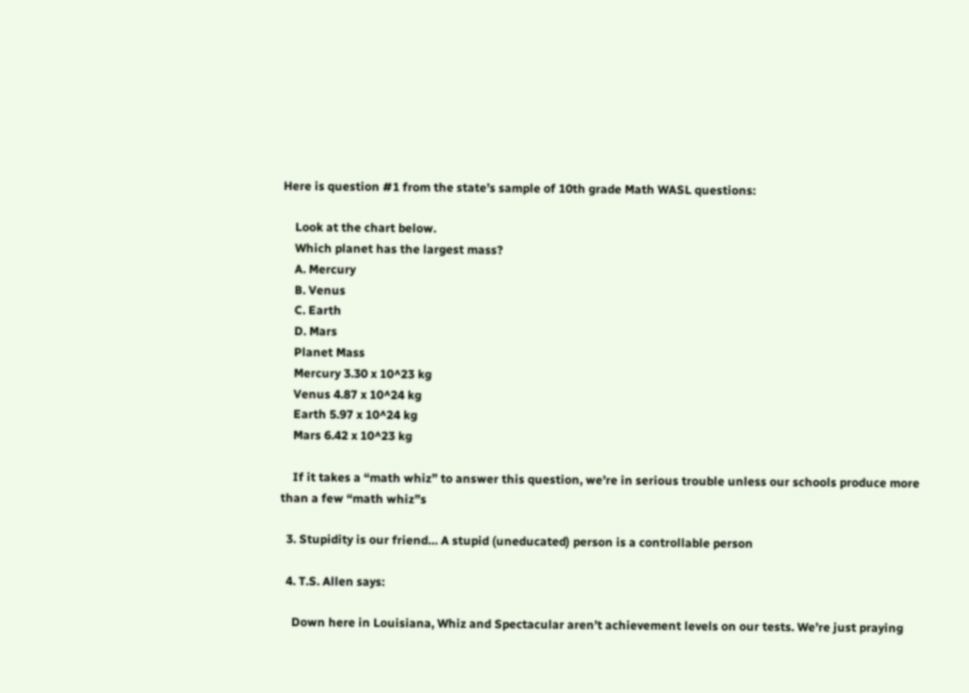Here is question #1 from the state’s sample of 10th grade Math WASL questions:

    Look at the chart below.
    Which planet has the largest mass?
    A. Mercury
    B. Venus
    C. Earth
    D. Mars
    Planet Mass
    Mercury 3.30 x 10^23 kg
    Venus 4.87 x 10^24 kg
    Earth 5.97 x 10^24 kg
    Mars 6.42 x 10^23 kg

    If it takes a “math whiz” to answer this question, we’re in serious trouble unless our schools produce more than a few “math whiz”s

  3. Stupidity is our friend… A stupid (uneducated) person is a controllable person

  4. T.S. Allen says:

    Down here in Louisiana, Whiz and Spectacular aren’t achievement levels on our tests. We’re just praying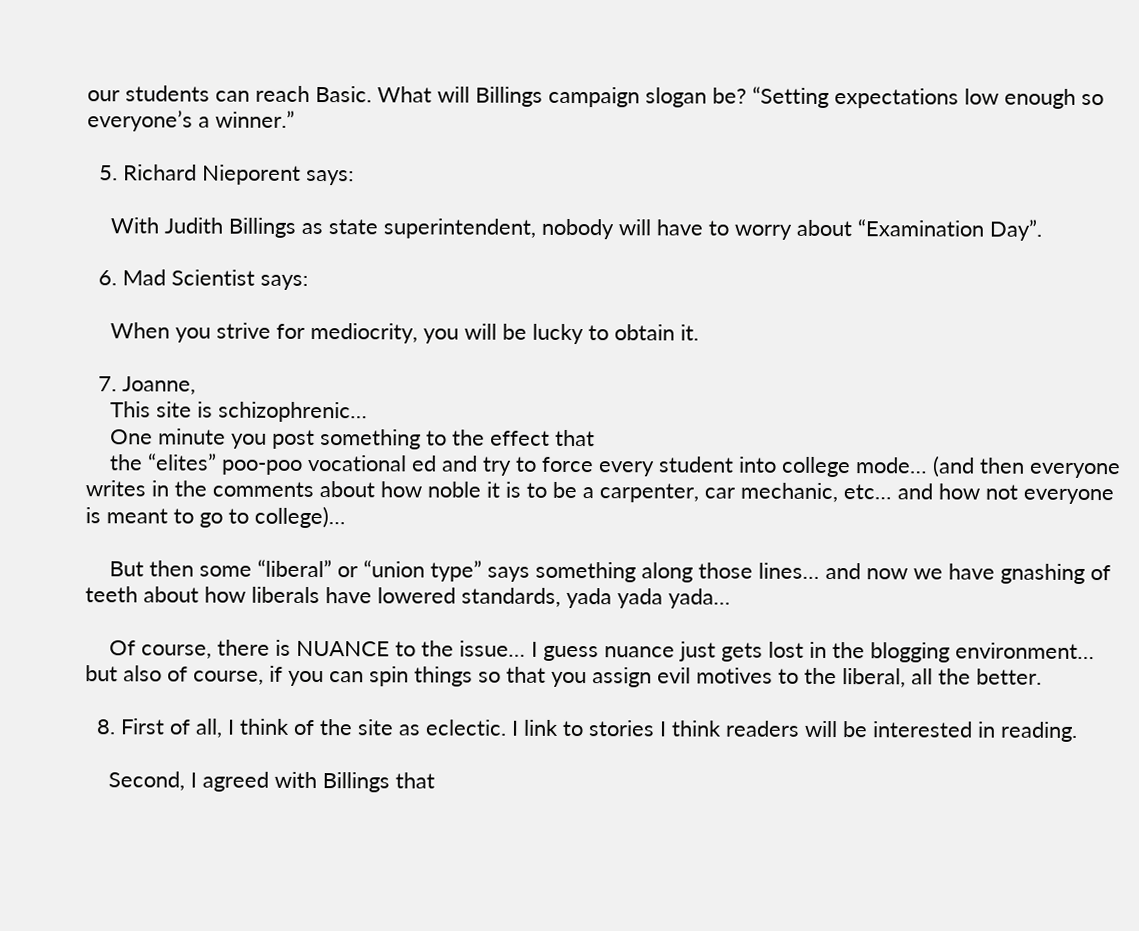our students can reach Basic. What will Billings campaign slogan be? “Setting expectations low enough so everyone’s a winner.”

  5. Richard Nieporent says:

    With Judith Billings as state superintendent, nobody will have to worry about “Examination Day”.

  6. Mad Scientist says:

    When you strive for mediocrity, you will be lucky to obtain it.

  7. Joanne,
    This site is schizophrenic…
    One minute you post something to the effect that
    the “elites” poo-poo vocational ed and try to force every student into college mode… (and then everyone writes in the comments about how noble it is to be a carpenter, car mechanic, etc… and how not everyone is meant to go to college)…

    But then some “liberal” or “union type” says something along those lines… and now we have gnashing of teeth about how liberals have lowered standards, yada yada yada…

    Of course, there is NUANCE to the issue… I guess nuance just gets lost in the blogging environment… but also of course, if you can spin things so that you assign evil motives to the liberal, all the better.

  8. First of all, I think of the site as eclectic. I link to stories I think readers will be interested in reading.

    Second, I agreed with Billings that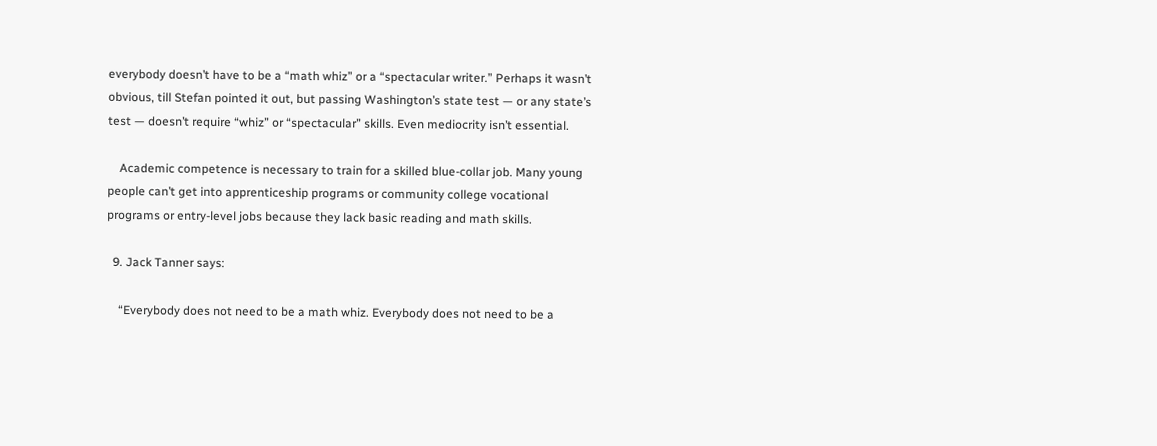everybody doesn’t have to be a “math whiz” or a “spectacular writer.” Perhaps it wasn’t obvious, till Stefan pointed it out, but passing Washington’s state test — or any state’s test — doesn’t require “whiz” or “spectacular” skills. Even mediocrity isn’t essential.

    Academic competence is necessary to train for a skilled blue-collar job. Many young people can’t get into apprenticeship programs or community college vocational programs or entry-level jobs because they lack basic reading and math skills.

  9. Jack Tanner says:

    “Everybody does not need to be a math whiz. Everybody does not need to be a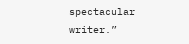spectacular writer.”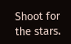Shoot for the stars.